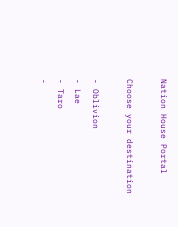Nation House Portal

Choose your destination

- Oblivion
- Lae
- Taro
-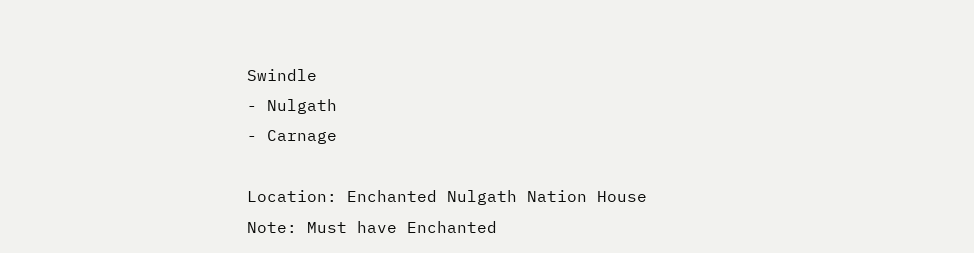Swindle
- Nulgath
- Carnage

Location: Enchanted Nulgath Nation House
Note: Must have Enchanted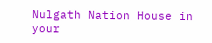Nulgath Nation House in your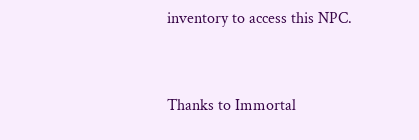inventory to access this NPC.


Thanks to Immortal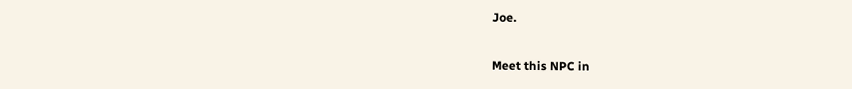Joe.

Meet this NPC in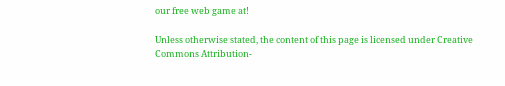our free web game at!

Unless otherwise stated, the content of this page is licensed under Creative Commons Attribution-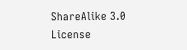ShareAlike 3.0 License